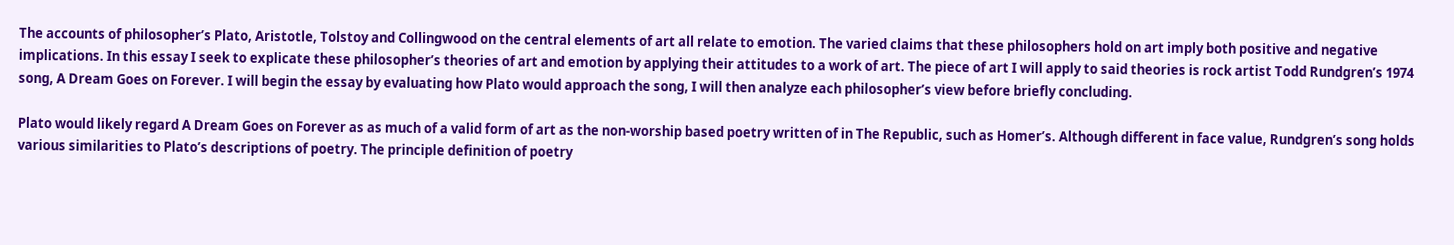The accounts of philosopher’s Plato, Aristotle, Tolstoy and Collingwood on the central elements of art all relate to emotion. The varied claims that these philosophers hold on art imply both positive and negative implications. In this essay I seek to explicate these philosopher’s theories of art and emotion by applying their attitudes to a work of art. The piece of art I will apply to said theories is rock artist Todd Rundgren’s 1974 song, A Dream Goes on Forever. I will begin the essay by evaluating how Plato would approach the song, I will then analyze each philosopher’s view before briefly concluding.

Plato would likely regard A Dream Goes on Forever as as much of a valid form of art as the non-worship based poetry written of in The Republic, such as Homer’s. Although different in face value, Rundgren’s song holds various similarities to Plato’s descriptions of poetry. The principle definition of poetry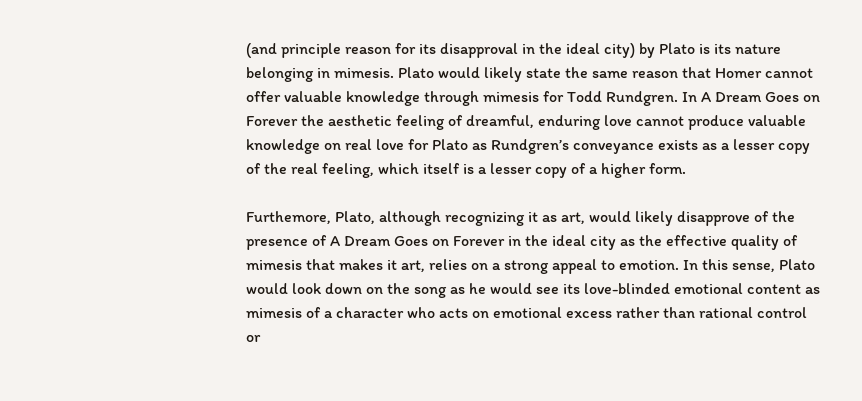(and principle reason for its disapproval in the ideal city) by Plato is its nature belonging in mimesis. Plato would likely state the same reason that Homer cannot offer valuable knowledge through mimesis for Todd Rundgren. In A Dream Goes on Forever the aesthetic feeling of dreamful, enduring love cannot produce valuable knowledge on real love for Plato as Rundgren’s conveyance exists as a lesser copy of the real feeling, which itself is a lesser copy of a higher form.

Furthemore, Plato, although recognizing it as art, would likely disapprove of the presence of A Dream Goes on Forever in the ideal city as the effective quality of mimesis that makes it art, relies on a strong appeal to emotion. In this sense, Plato would look down on the song as he would see its love-blinded emotional content as mimesis of a character who acts on emotional excess rather than rational control or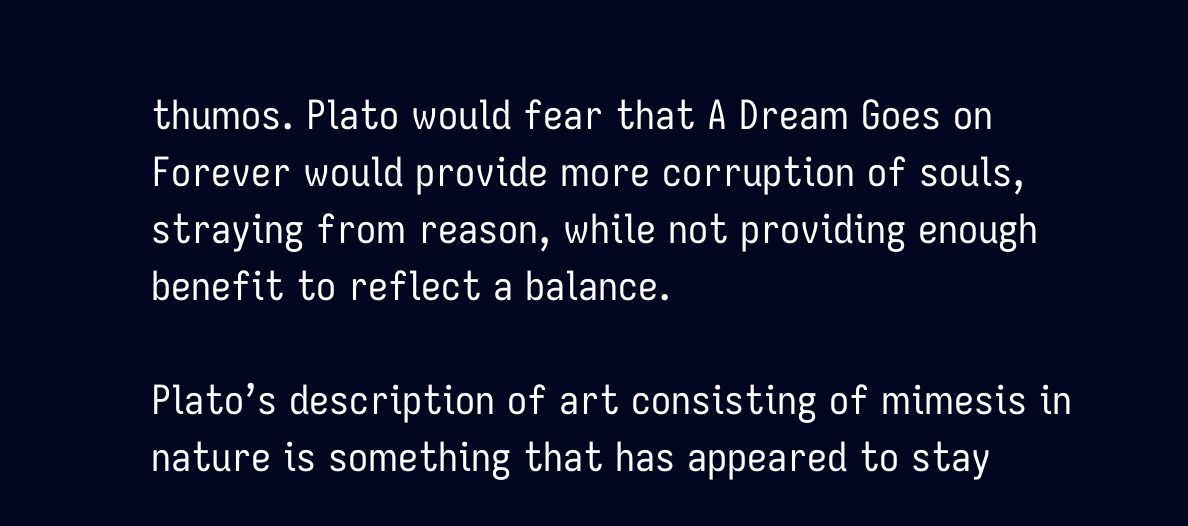thumos. Plato would fear that A Dream Goes on Forever would provide more corruption of souls, straying from reason, while not providing enough benefit to reflect a balance.

Plato’s description of art consisting of mimesis in nature is something that has appeared to stay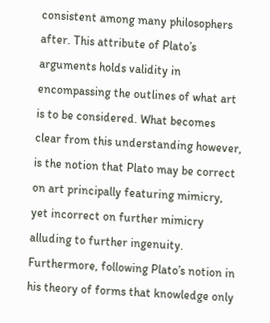consistent among many philosophers after. This attribute of Plato’s arguments holds validity in encompassing the outlines of what art is to be considered. What becomes clear from this understanding however, is the notion that Plato may be correct on art principally featuring mimicry, yet incorrect on further mimicry alluding to further ingenuity. Furthermore, following Plato’s notion in his theory of forms that knowledge only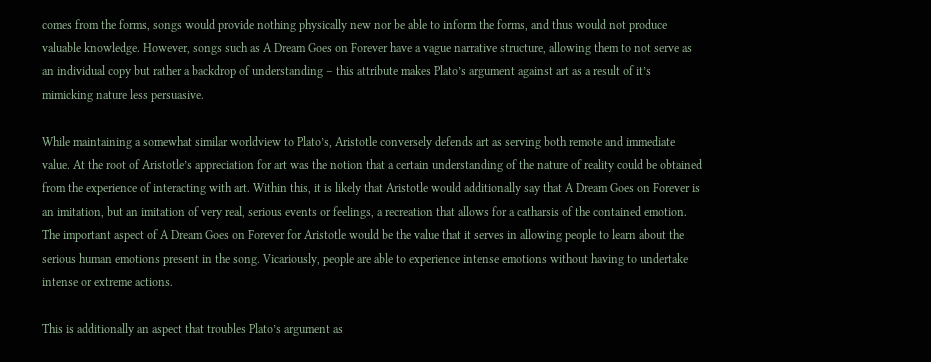comes from the forms, songs would provide nothing physically new nor be able to inform the forms, and thus would not produce valuable knowledge. However, songs such as A Dream Goes on Forever have a vague narrative structure, allowing them to not serve as an individual copy but rather a backdrop of understanding – this attribute makes Plato’s argument against art as a result of it’s mimicking nature less persuasive.

While maintaining a somewhat similar worldview to Plato’s, Aristotle conversely defends art as serving both remote and immediate value. At the root of Aristotle’s appreciation for art was the notion that a certain understanding of the nature of reality could be obtained from the experience of interacting with art. Within this, it is likely that Aristotle would additionally say that A Dream Goes on Forever is an imitation, but an imitation of very real, serious events or feelings, a recreation that allows for a catharsis of the contained emotion. The important aspect of A Dream Goes on Forever for Aristotle would be the value that it serves in allowing people to learn about the serious human emotions present in the song. Vicariously, people are able to experience intense emotions without having to undertake intense or extreme actions.

This is additionally an aspect that troubles Plato’s argument as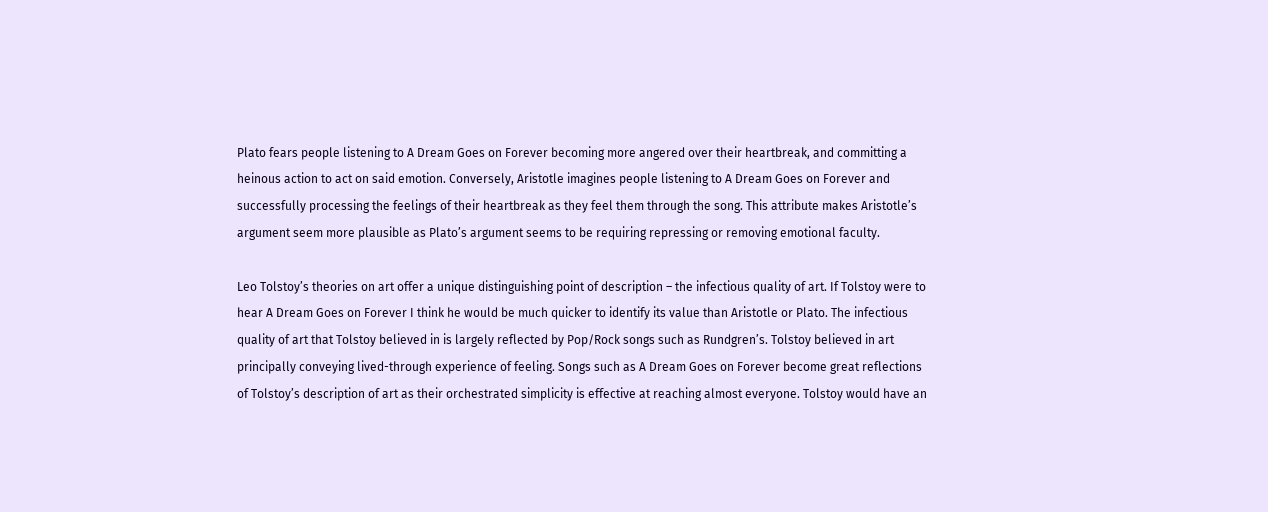Plato fears people listening to A Dream Goes on Forever becoming more angered over their heartbreak, and committing a heinous action to act on said emotion. Conversely, Aristotle imagines people listening to A Dream Goes on Forever and successfully processing the feelings of their heartbreak as they feel them through the song. This attribute makes Aristotle’s argument seem more plausible as Plato’s argument seems to be requiring repressing or removing emotional faculty.

Leo Tolstoy’s theories on art offer a unique distinguishing point of description – the infectious quality of art. If Tolstoy were to hear A Dream Goes on Forever I think he would be much quicker to identify its value than Aristotle or Plato. The infectious quality of art that Tolstoy believed in is largely reflected by Pop/Rock songs such as Rundgren’s. Tolstoy believed in art principally conveying lived-through experience of feeling. Songs such as A Dream Goes on Forever become great reflections of Tolstoy’s description of art as their orchestrated simplicity is effective at reaching almost everyone. Tolstoy would have an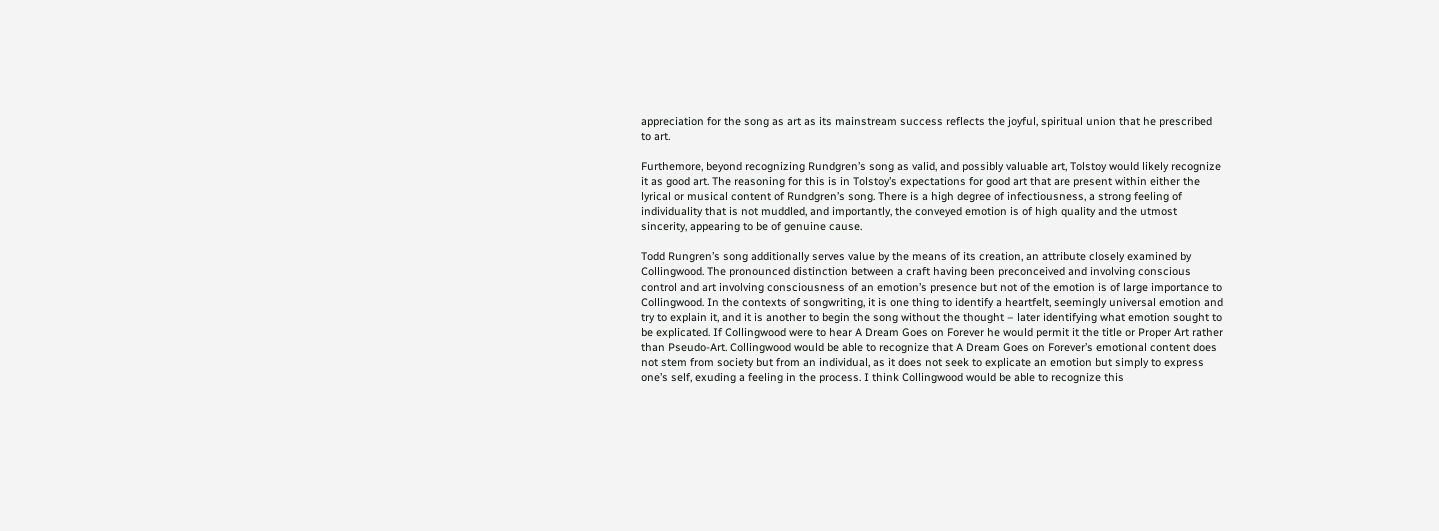appreciation for the song as art as its mainstream success reflects the joyful, spiritual union that he prescribed to art.

Furthemore, beyond recognizing Rundgren’s song as valid, and possibly valuable art, Tolstoy would likely recognize it as good art. The reasoning for this is in Tolstoy’s expectations for good art that are present within either the lyrical or musical content of Rundgren’s song. There is a high degree of infectiousness, a strong feeling of individuality that is not muddled, and importantly, the conveyed emotion is of high quality and the utmost sincerity, appearing to be of genuine cause.

Todd Rungren’s song additionally serves value by the means of its creation, an attribute closely examined by Collingwood. The pronounced distinction between a craft having been preconceived and involving conscious control and art involving consciousness of an emotion’s presence but not of the emotion is of large importance to Collingwood. In the contexts of songwriting, it is one thing to identify a heartfelt, seemingly universal emotion and try to explain it, and it is another to begin the song without the thought – later identifying what emotion sought to be explicated. If Collingwood were to hear A Dream Goes on Forever he would permit it the title or Proper Art rather than Pseudo-Art. Collingwood would be able to recognize that A Dream Goes on Forever’s emotional content does not stem from society but from an individual, as it does not seek to explicate an emotion but simply to express one’s self, exuding a feeling in the process. I think Collingwood would be able to recognize this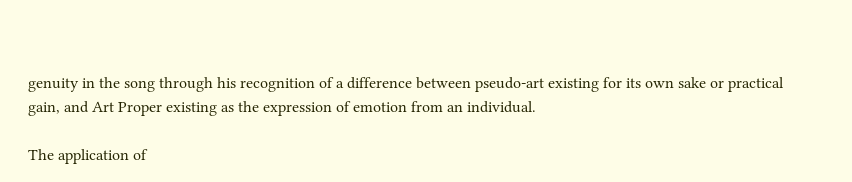genuity in the song through his recognition of a difference between pseudo-art existing for its own sake or practical gain, and Art Proper existing as the expression of emotion from an individual.

The application of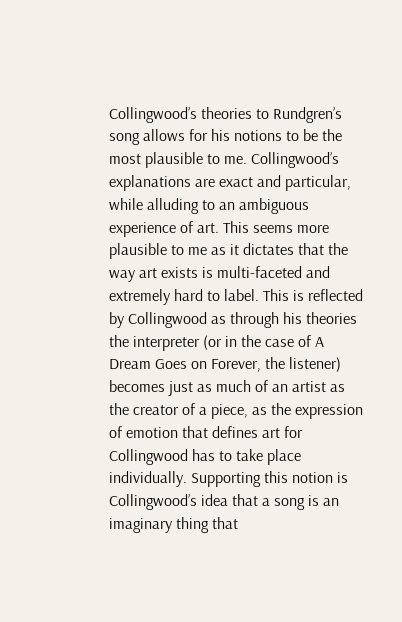Collingwood’s theories to Rundgren’s song allows for his notions to be the most plausible to me. Collingwood’s explanations are exact and particular, while alluding to an ambiguous experience of art. This seems more plausible to me as it dictates that the way art exists is multi-faceted and extremely hard to label. This is reflected by Collingwood as through his theories the interpreter (or in the case of A Dream Goes on Forever, the listener) becomes just as much of an artist as the creator of a piece, as the expression of emotion that defines art for Collingwood has to take place individually. Supporting this notion is Collingwood’s idea that a song is an imaginary thing that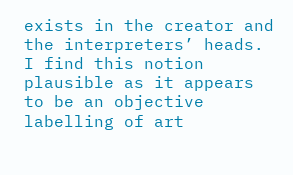exists in the creator and the interpreters’ heads. I find this notion plausible as it appears to be an objective labelling of art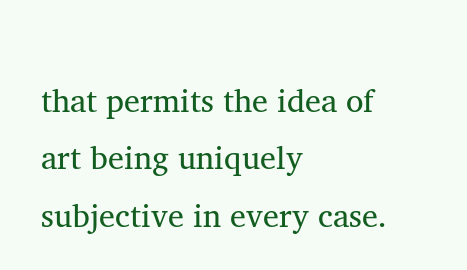that permits the idea of art being uniquely subjective in every case.